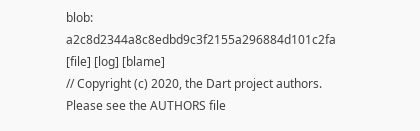blob: a2c8d2344a8c8edbd9c3f2155a296884d101c2fa [file] [log] [blame]
// Copyright (c) 2020, the Dart project authors. Please see the AUTHORS file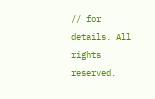// for details. All rights reserved.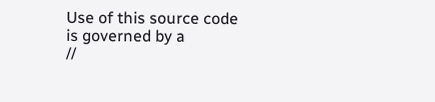Use of this source code is governed by a
//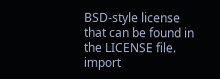BSD-style license that can be found in the LICENSE file.
import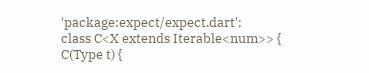'package:expect/expect.dart';
class C<X extends Iterable<num>> {
C(Type t) {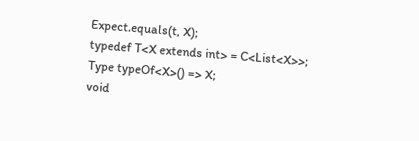Expect.equals(t, X);
typedef T<X extends int> = C<List<X>>;
Type typeOf<X>() => X;
void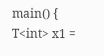main() {
T<int> x1 =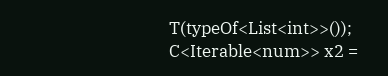T(typeOf<List<int>>());
C<Iterable<num>> x2 =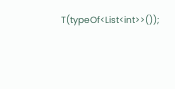T(typeOf<List<int>>());